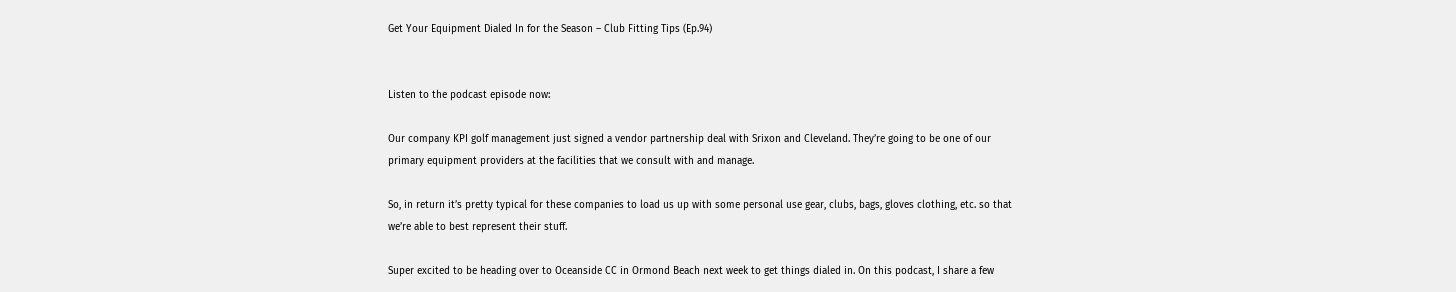Get Your Equipment Dialed In for the Season – Club Fitting Tips (Ep.94)


Listen to the podcast episode now:

Our company KPI golf management just signed a vendor partnership deal with Srixon and Cleveland. They’re going to be one of our primary equipment providers at the facilities that we consult with and manage.

So, in return it’s pretty typical for these companies to load us up with some personal use gear, clubs, bags, gloves clothing, etc. so that we’re able to best represent their stuff.

Super excited to be heading over to Oceanside CC in Ormond Beach next week to get things dialed in. On this podcast, I share a few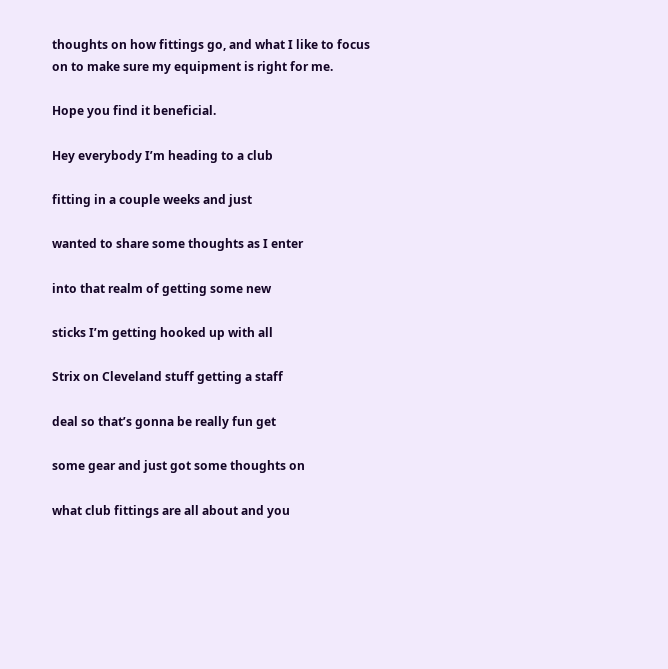thoughts on how fittings go, and what I like to focus on to make sure my equipment is right for me.

Hope you find it beneficial.

Hey everybody I’m heading to a club

fitting in a couple weeks and just

wanted to share some thoughts as I enter

into that realm of getting some new

sticks I’m getting hooked up with all

Strix on Cleveland stuff getting a staff

deal so that’s gonna be really fun get

some gear and just got some thoughts on

what club fittings are all about and you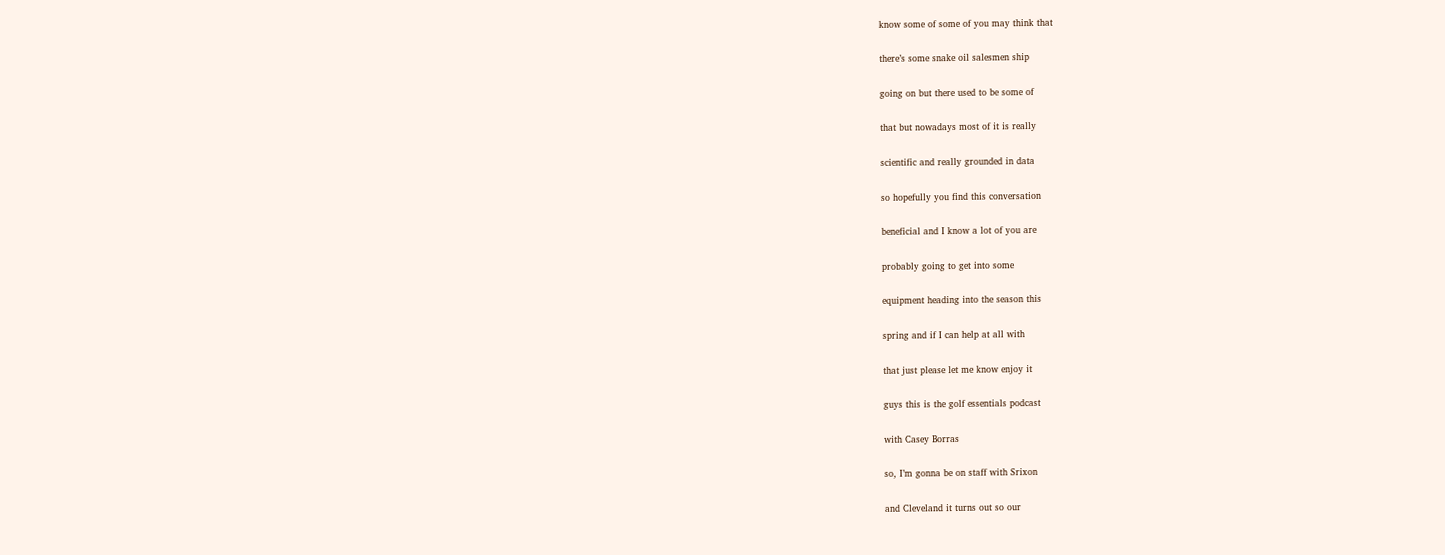know some of some of you may think that

there’s some snake oil salesmen ship

going on but there used to be some of

that but nowadays most of it is really

scientific and really grounded in data

so hopefully you find this conversation

beneficial and I know a lot of you are

probably going to get into some

equipment heading into the season this

spring and if I can help at all with

that just please let me know enjoy it

guys this is the golf essentials podcast

with Casey Borras

so, I’m gonna be on staff with Srixon

and Cleveland it turns out so our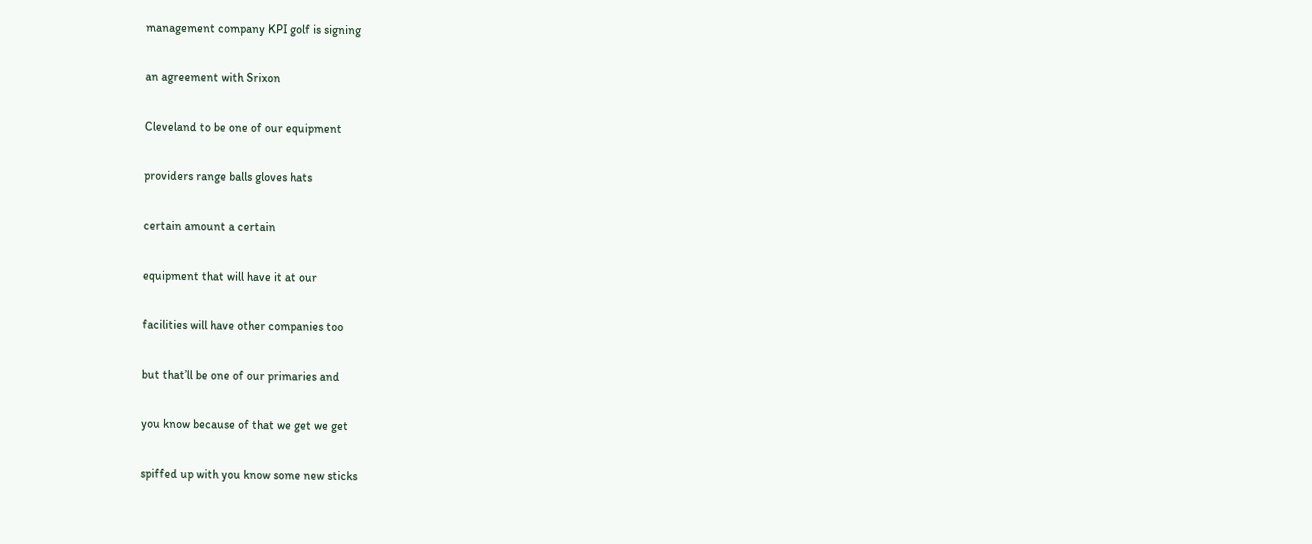management company KPI golf is signing

an agreement with Srixon

Cleveland to be one of our equipment

providers range balls gloves hats

certain amount a certain

equipment that will have it at our

facilities will have other companies too

but that’ll be one of our primaries and

you know because of that we get we get

spiffed up with you know some new sticks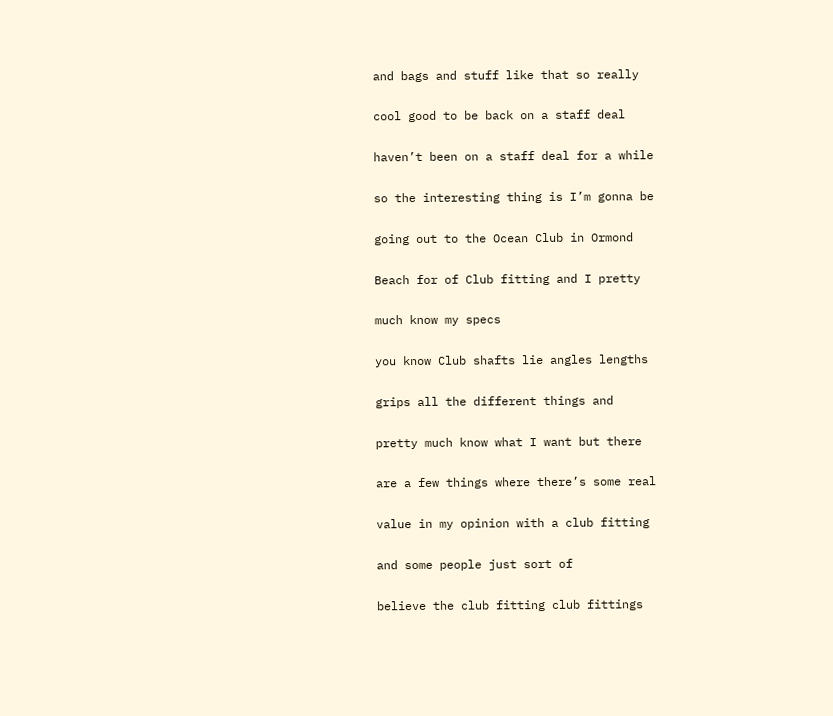and bags and stuff like that so really

cool good to be back on a staff deal

haven’t been on a staff deal for a while

so the interesting thing is I’m gonna be

going out to the Ocean Club in Ormond

Beach for of Club fitting and I pretty

much know my specs

you know Club shafts lie angles lengths

grips all the different things and

pretty much know what I want but there

are a few things where there’s some real

value in my opinion with a club fitting

and some people just sort of

believe the club fitting club fittings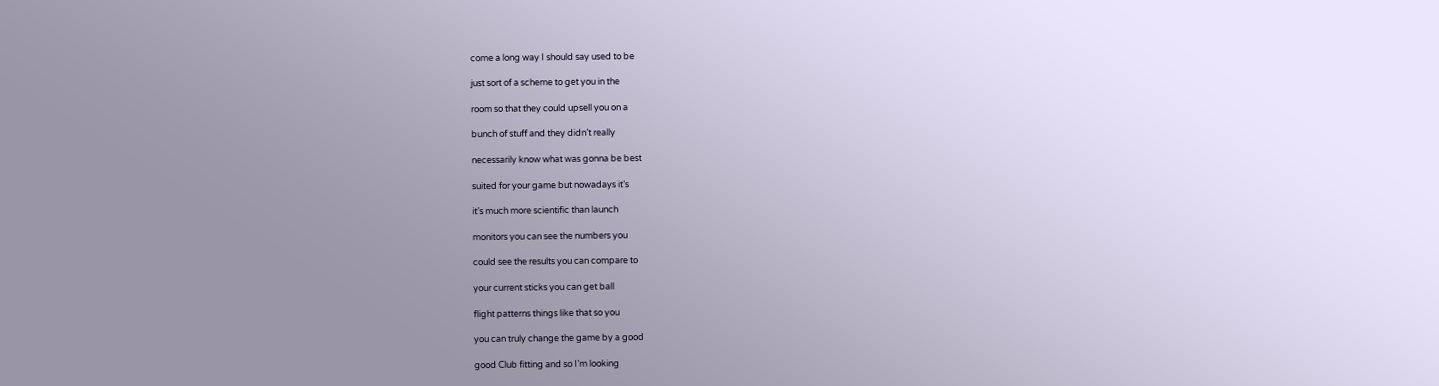come a long way I should say used to be

just sort of a scheme to get you in the

room so that they could upsell you on a

bunch of stuff and they didn’t really

necessarily know what was gonna be best

suited for your game but nowadays it’s

it’s much more scientific than launch

monitors you can see the numbers you

could see the results you can compare to

your current sticks you can get ball

flight patterns things like that so you

you can truly change the game by a good

good Club fitting and so I’m looking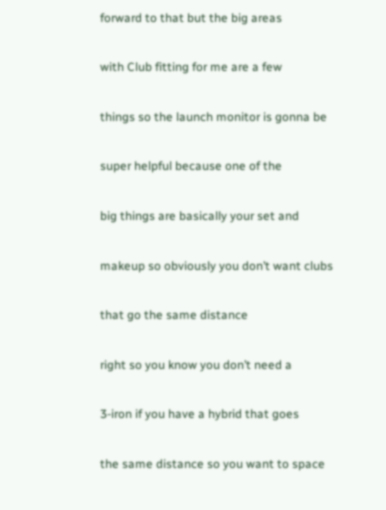forward to that but the big areas

with Club fitting for me are a few

things so the launch monitor is gonna be

super helpful because one of the

big things are basically your set and

makeup so obviously you don’t want clubs

that go the same distance

right so you know you don’t need a

3-iron if you have a hybrid that goes

the same distance so you want to space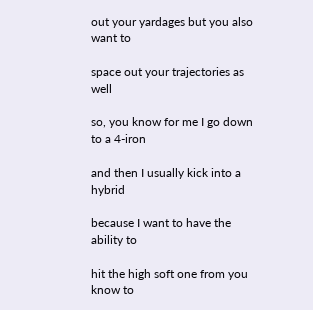out your yardages but you also want to

space out your trajectories as well

so, you know for me I go down to a 4-iron

and then I usually kick into a hybrid

because I want to have the ability to

hit the high soft one from you know to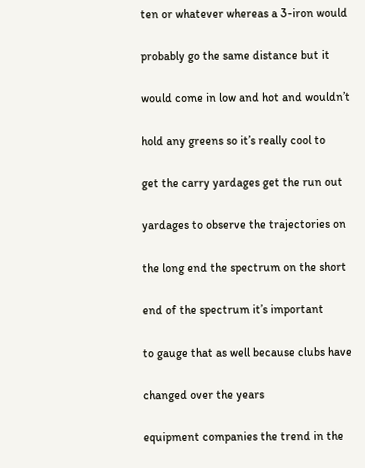ten or whatever whereas a 3-iron would

probably go the same distance but it

would come in low and hot and wouldn’t

hold any greens so it’s really cool to

get the carry yardages get the run out

yardages to observe the trajectories on

the long end the spectrum on the short

end of the spectrum it’s important

to gauge that as well because clubs have

changed over the years

equipment companies the trend in the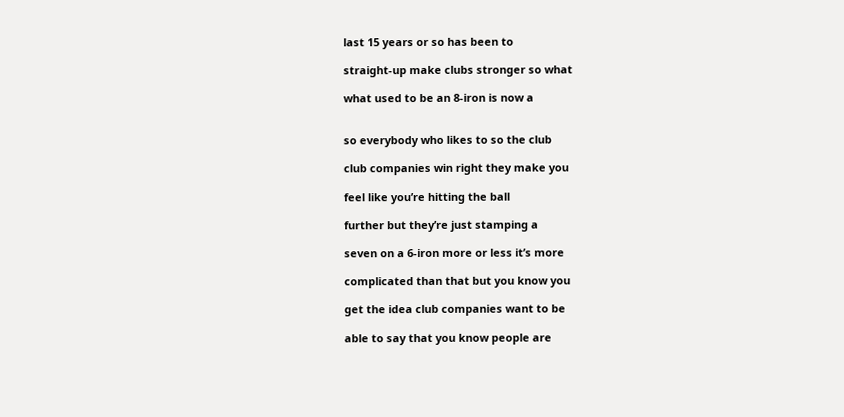last 15 years or so has been to

straight-up make clubs stronger so what

what used to be an 8-iron is now a


so everybody who likes to so the club

club companies win right they make you

feel like you’re hitting the ball

further but they’re just stamping a

seven on a 6-iron more or less it’s more

complicated than that but you know you

get the idea club companies want to be

able to say that you know people are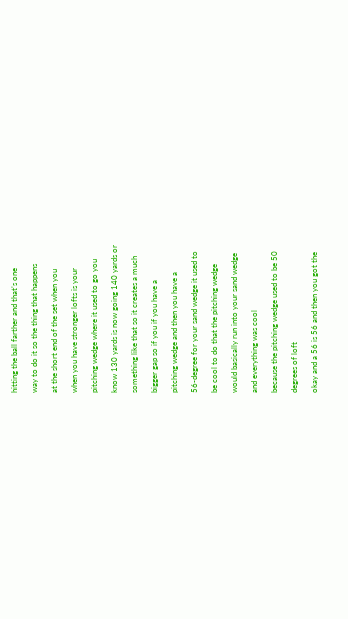hitting the ball farther and that’s one

way to do it so the thing that happens

at the short end of the set when you

when you have stronger lofts is your

pitching wedge where it used to go you

know 130 yards is now going 140 yards or

something like that so it creates a much

bigger gap so if you if you have a

pitching wedge and then you have a

56-degree for your sand wedge it used to

be cool to do that the pitching wedge

would basically run into your sand wedge

and everything was cool

because the pitching wedge used to be 50

degrees of loft

okay and a 56 is 56 and then you got the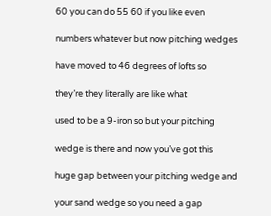60 you can do 55 60 if you like even

numbers whatever but now pitching wedges

have moved to 46 degrees of lofts so

they’re they literally are like what

used to be a 9-iron so but your pitching

wedge is there and now you’ve got this

huge gap between your pitching wedge and

your sand wedge so you need a gap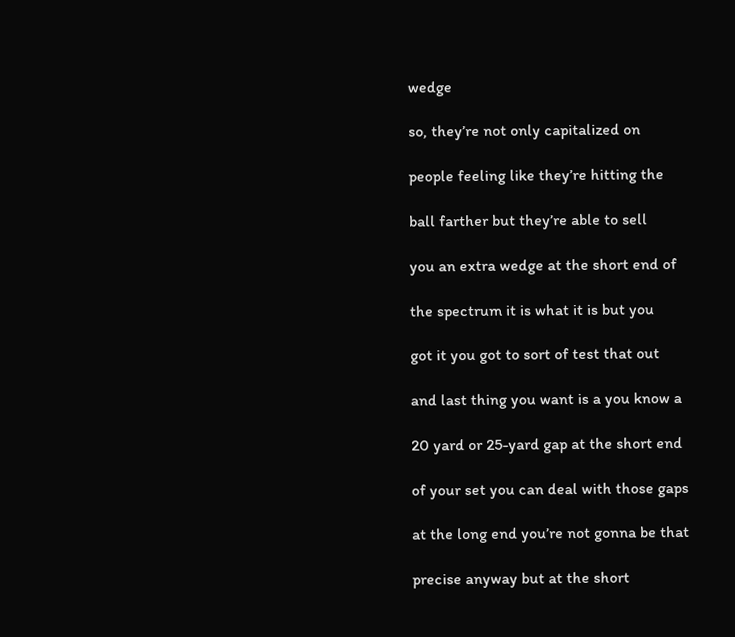wedge

so, they’re not only capitalized on

people feeling like they’re hitting the

ball farther but they’re able to sell

you an extra wedge at the short end of

the spectrum it is what it is but you

got it you got to sort of test that out

and last thing you want is a you know a

20 yard or 25-yard gap at the short end

of your set you can deal with those gaps

at the long end you’re not gonna be that

precise anyway but at the short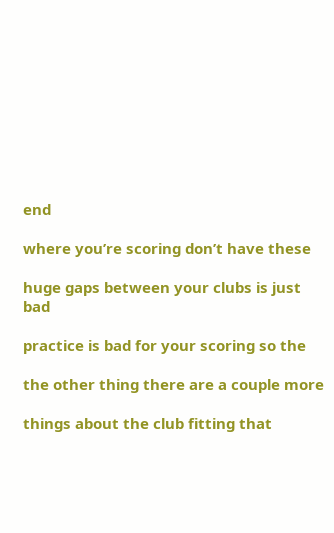end

where you’re scoring don’t have these

huge gaps between your clubs is just bad

practice is bad for your scoring so the

the other thing there are a couple more

things about the club fitting that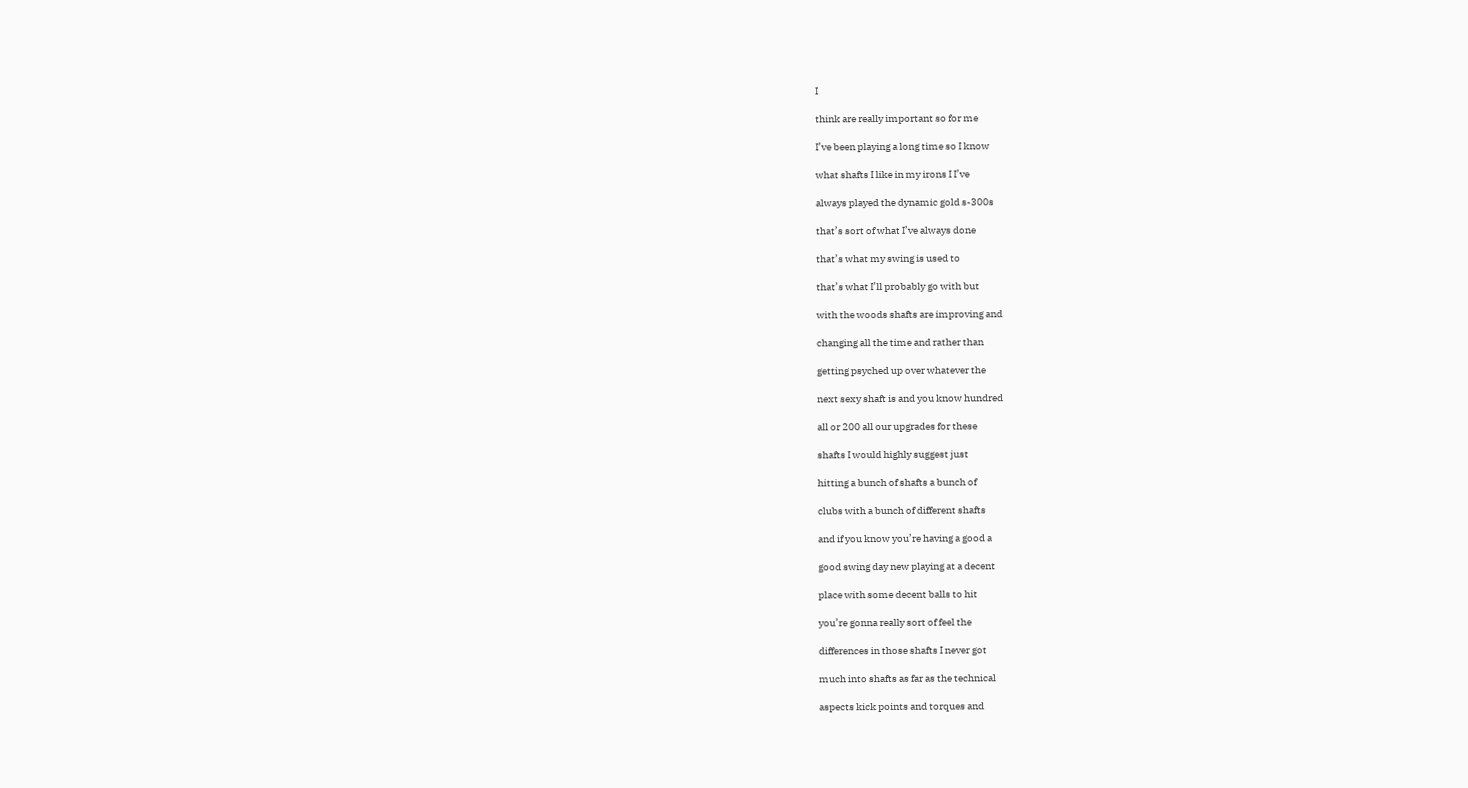I

think are really important so for me

I’ve been playing a long time so I know

what shafts I like in my irons I I’ve

always played the dynamic gold s-300s

that’s sort of what I’ve always done

that’s what my swing is used to

that’s what I’ll probably go with but

with the woods shafts are improving and

changing all the time and rather than

getting psyched up over whatever the

next sexy shaft is and you know hundred

all or 200 all our upgrades for these

shafts I would highly suggest just

hitting a bunch of shafts a bunch of

clubs with a bunch of different shafts

and if you know you’re having a good a

good swing day new playing at a decent

place with some decent balls to hit

you’re gonna really sort of feel the

differences in those shafts I never got

much into shafts as far as the technical

aspects kick points and torques and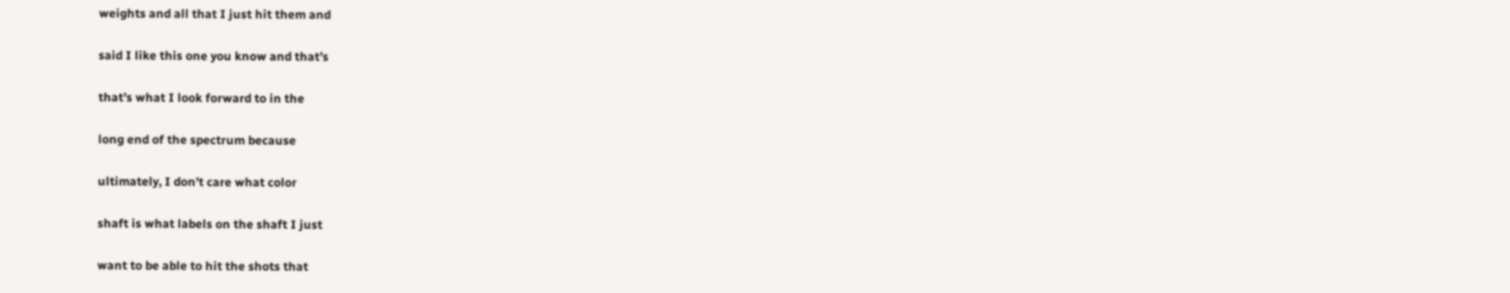weights and all that I just hit them and

said I like this one you know and that’s

that’s what I look forward to in the

long end of the spectrum because

ultimately, I don’t care what color

shaft is what labels on the shaft I just

want to be able to hit the shots that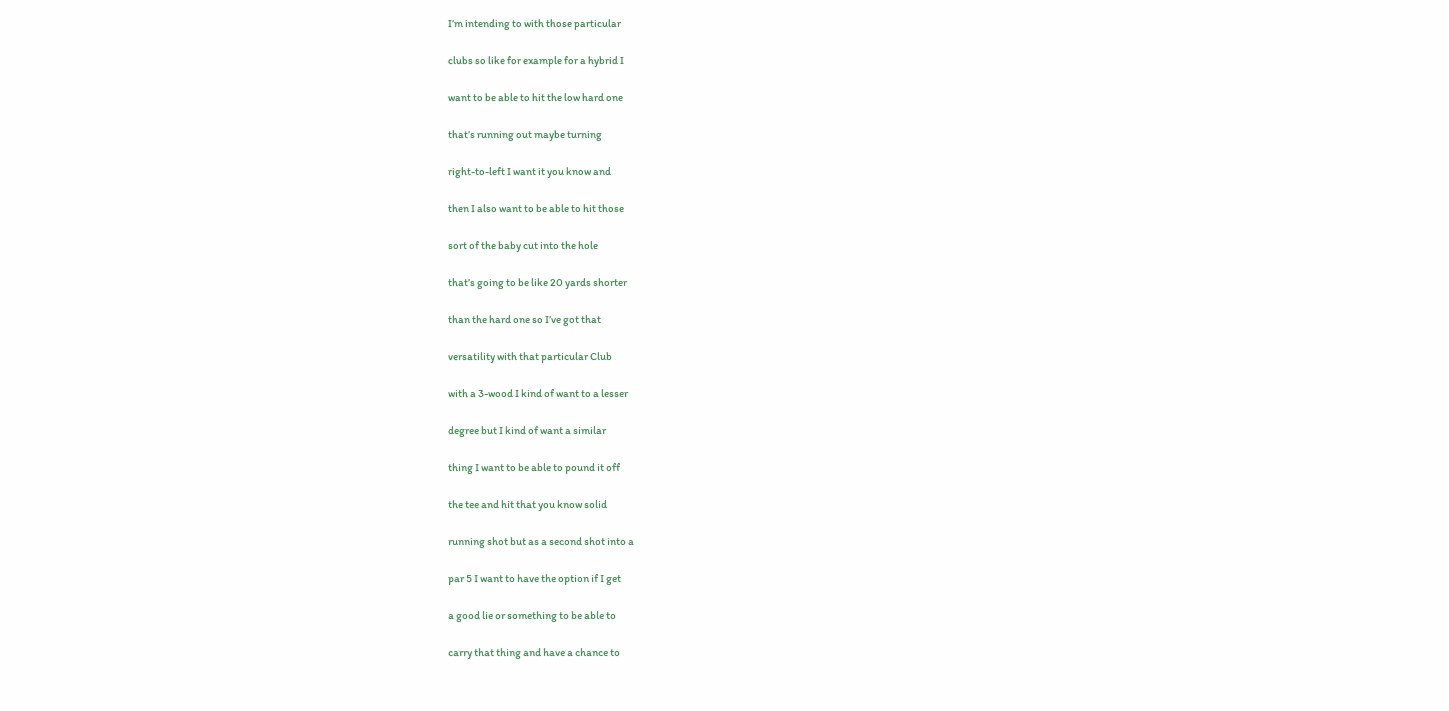I’m intending to with those particular

clubs so like for example for a hybrid I

want to be able to hit the low hard one

that’s running out maybe turning

right-to-left I want it you know and

then I also want to be able to hit those

sort of the baby cut into the hole

that’s going to be like 20 yards shorter

than the hard one so I’ve got that

versatility with that particular Club

with a 3-wood I kind of want to a lesser

degree but I kind of want a similar

thing I want to be able to pound it off

the tee and hit that you know solid

running shot but as a second shot into a

par 5 I want to have the option if I get

a good lie or something to be able to

carry that thing and have a chance to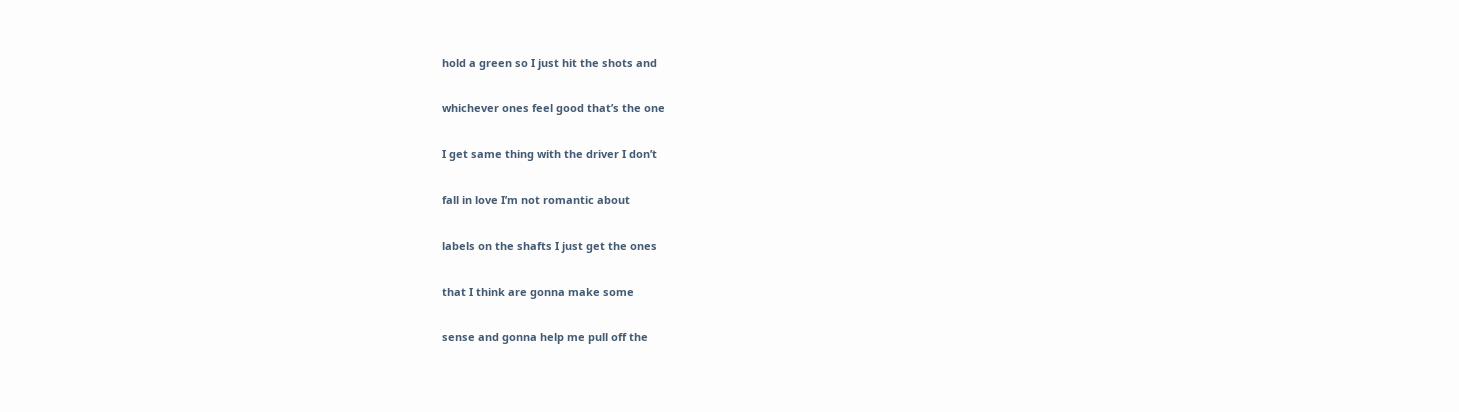hold a green so I just hit the shots and

whichever ones feel good that’s the one

I get same thing with the driver I don’t

fall in love I’m not romantic about

labels on the shafts I just get the ones

that I think are gonna make some

sense and gonna help me pull off the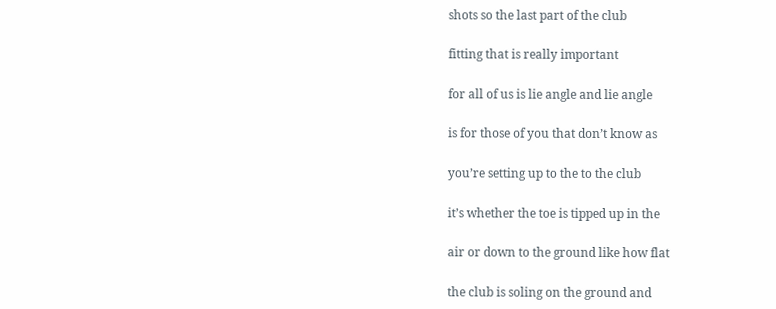shots so the last part of the club

fitting that is really important

for all of us is lie angle and lie angle

is for those of you that don’t know as

you’re setting up to the to the club

it’s whether the toe is tipped up in the

air or down to the ground like how flat

the club is soling on the ground and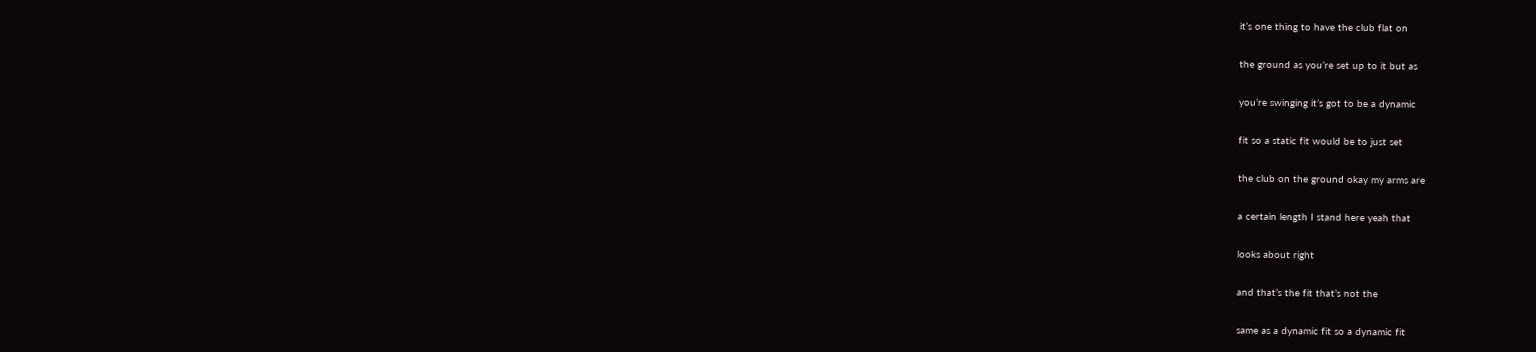it’s one thing to have the club flat on

the ground as you’re set up to it but as

you’re swinging it’s got to be a dynamic

fit so a static fit would be to just set

the club on the ground okay my arms are

a certain length I stand here yeah that

looks about right

and that’s the fit that’s not the

same as a dynamic fit so a dynamic fit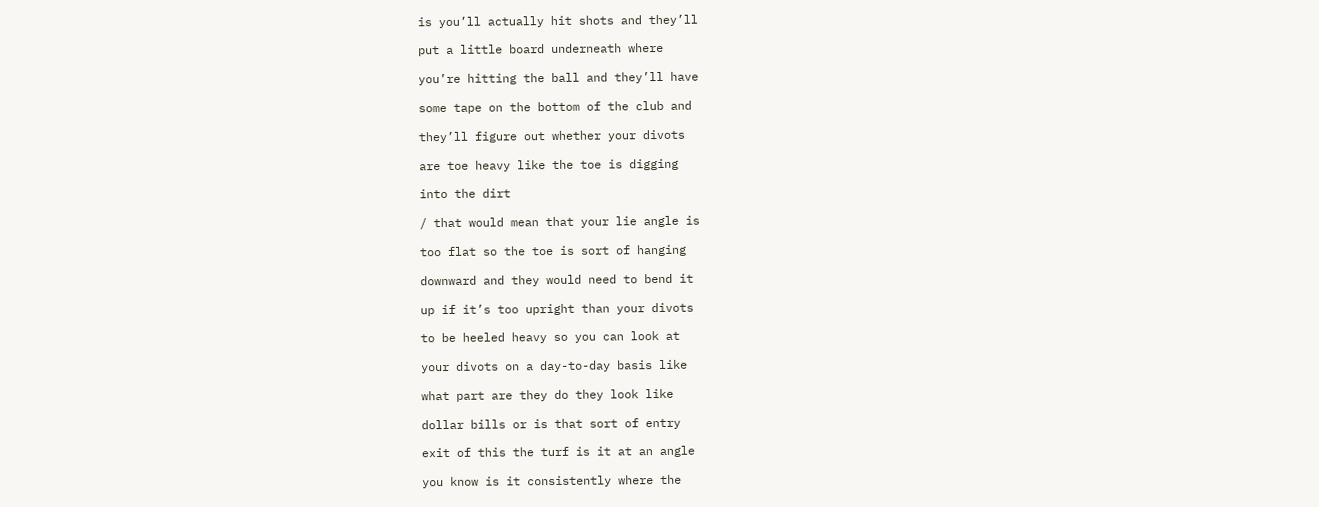is you’ll actually hit shots and they’ll

put a little board underneath where

you’re hitting the ball and they’ll have

some tape on the bottom of the club and

they’ll figure out whether your divots

are toe heavy like the toe is digging

into the dirt

/ that would mean that your lie angle is

too flat so the toe is sort of hanging

downward and they would need to bend it

up if it’s too upright than your divots

to be heeled heavy so you can look at

your divots on a day-to-day basis like

what part are they do they look like

dollar bills or is that sort of entry

exit of this the turf is it at an angle

you know is it consistently where the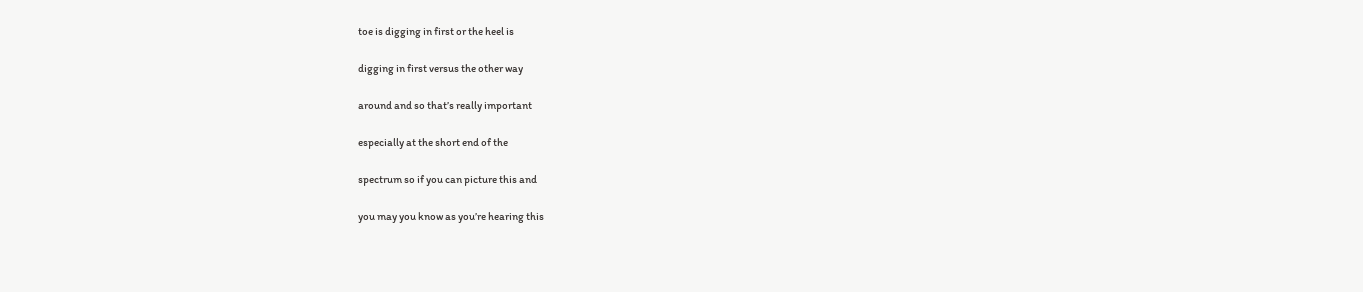toe is digging in first or the heel is

digging in first versus the other way

around and so that’s really important

especially at the short end of the

spectrum so if you can picture this and

you may you know as you’re hearing this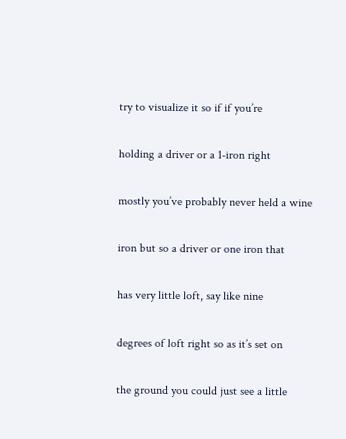try to visualize it so if if you’re

holding a driver or a 1-iron right

mostly you’ve probably never held a wine

iron but so a driver or one iron that

has very little loft, say like nine

degrees of loft right so as it’s set on

the ground you could just see a little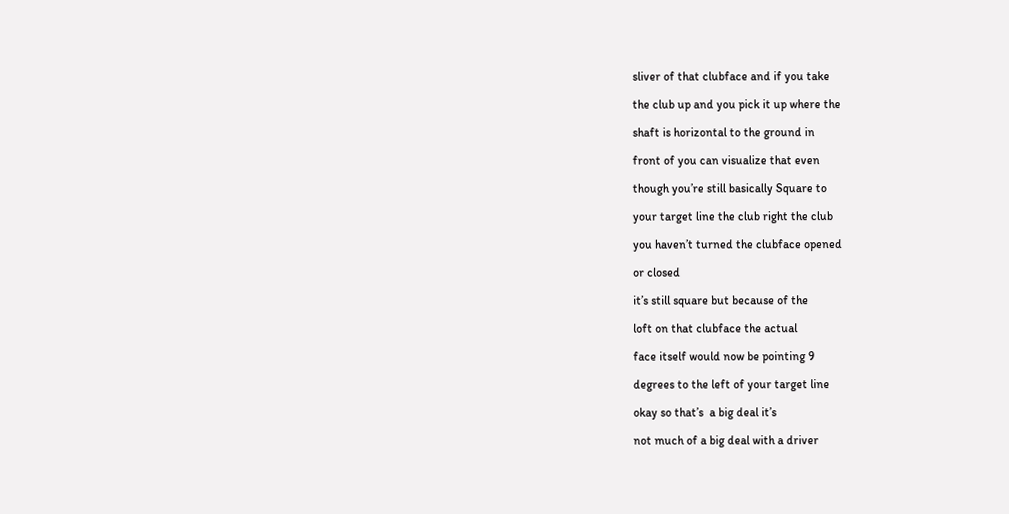sliver of that clubface and if you take

the club up and you pick it up where the

shaft is horizontal to the ground in

front of you can visualize that even

though you’re still basically Square to

your target line the club right the club

you haven’t turned the clubface opened

or closed

it’s still square but because of the

loft on that clubface the actual

face itself would now be pointing 9

degrees to the left of your target line

okay so that’s  a big deal it’s

not much of a big deal with a driver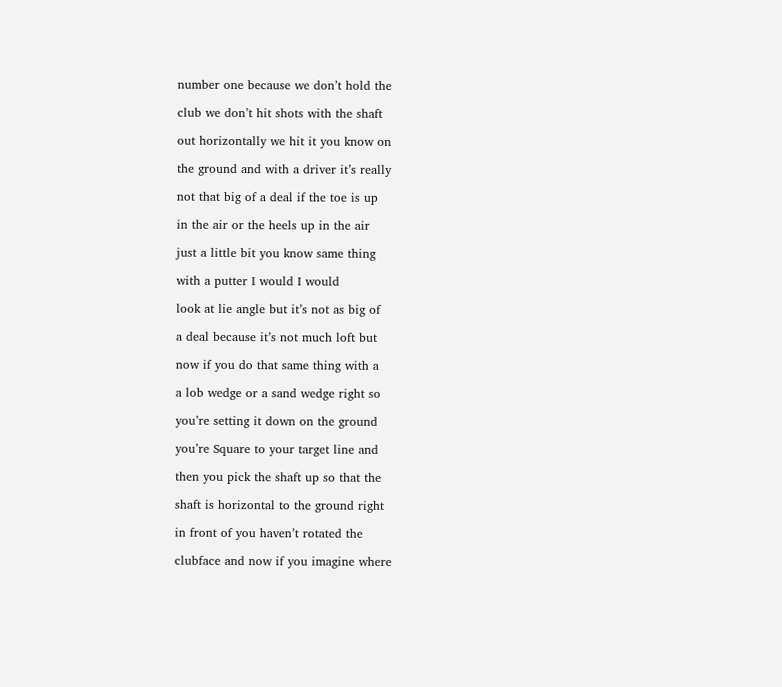number one because we don’t hold the

club we don’t hit shots with the shaft

out horizontally we hit it you know on

the ground and with a driver it’s really

not that big of a deal if the toe is up

in the air or the heels up in the air

just a little bit you know same thing

with a putter I would I would

look at lie angle but it’s not as big of

a deal because it’s not much loft but

now if you do that same thing with a

a lob wedge or a sand wedge right so

you’re setting it down on the ground

you’re Square to your target line and

then you pick the shaft up so that the

shaft is horizontal to the ground right

in front of you haven’t rotated the

clubface and now if you imagine where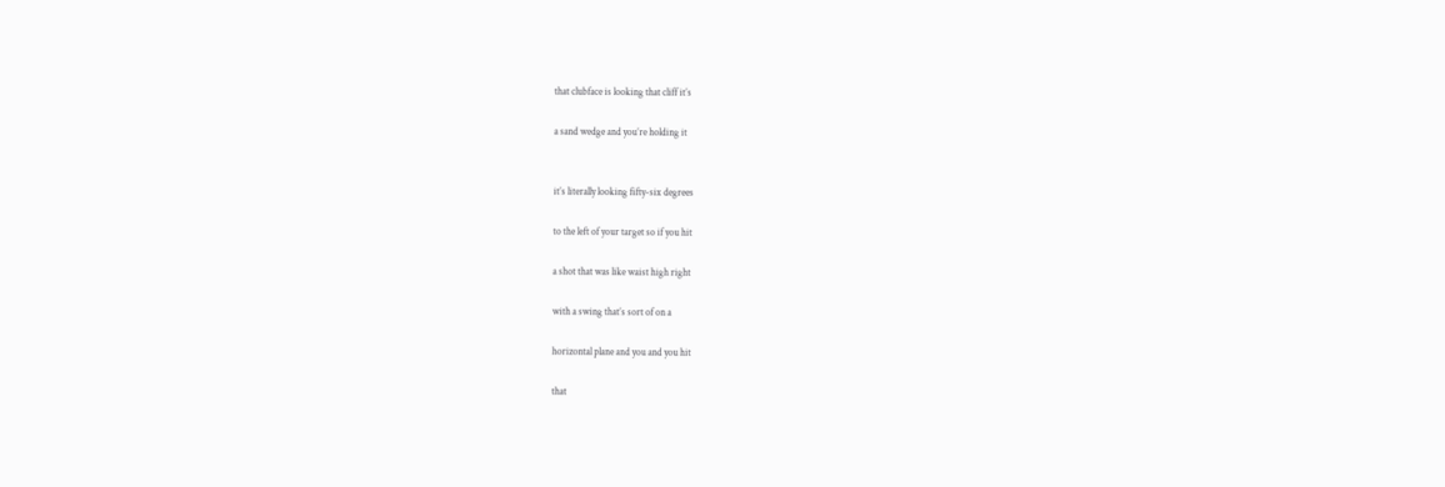that clubface is looking that cliff it’s

a sand wedge and you’re holding it


it’s literally looking fifty-six degrees

to the left of your target so if you hit

a shot that was like waist high right

with a swing that’s sort of on a

horizontal plane and you and you hit

that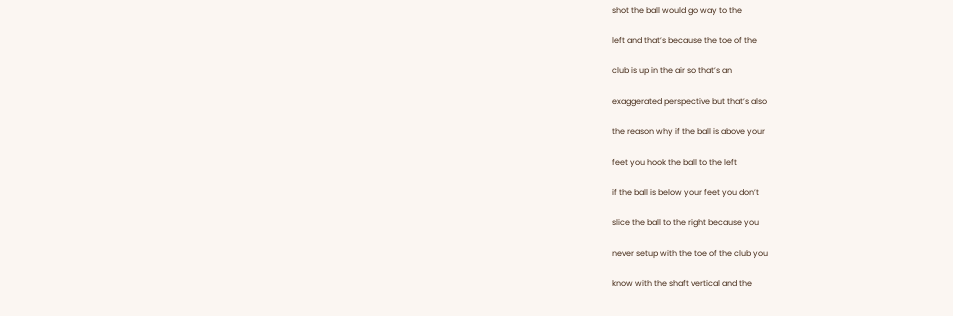shot the ball would go way to the

left and that’s because the toe of the

club is up in the air so that’s an

exaggerated perspective but that’s also

the reason why if the ball is above your

feet you hook the ball to the left

if the ball is below your feet you don’t

slice the ball to the right because you

never setup with the toe of the club you

know with the shaft vertical and the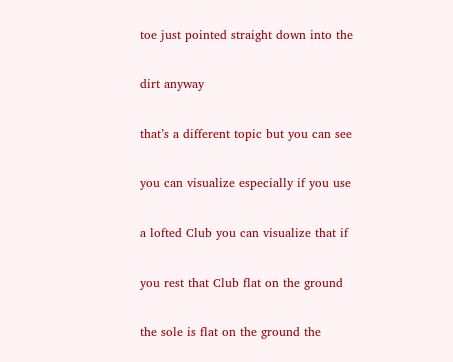toe just pointed straight down into the

dirt anyway

that’s a different topic but you can see

you can visualize especially if you use

a lofted Club you can visualize that if

you rest that Club flat on the ground

the sole is flat on the ground the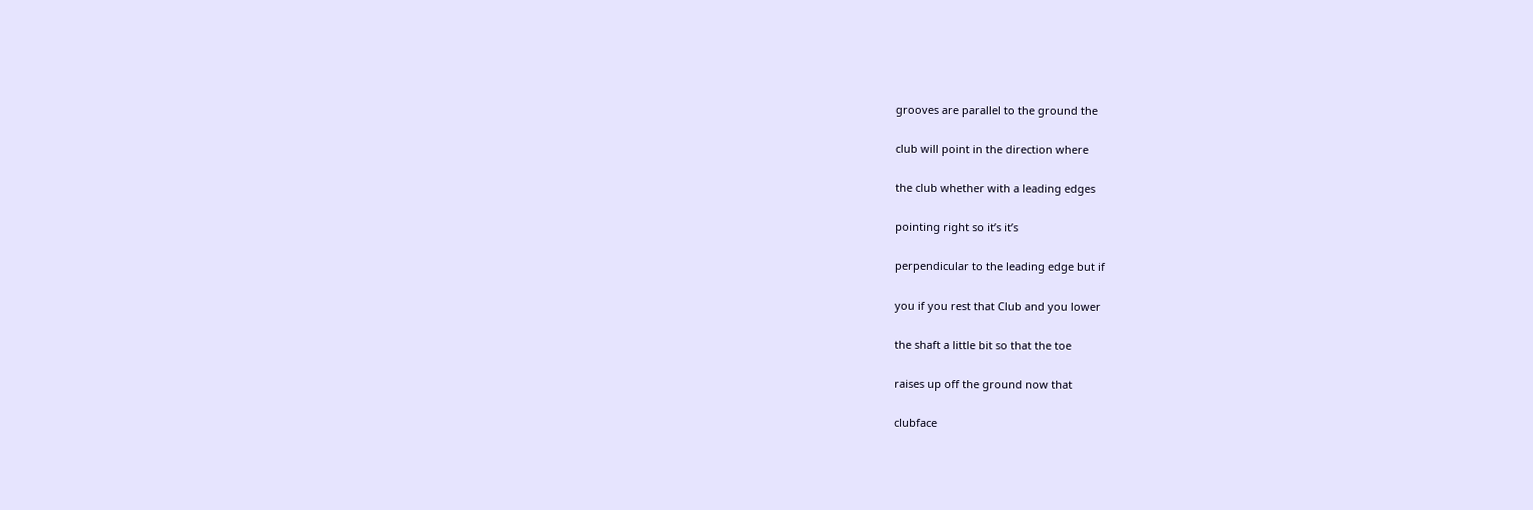grooves are parallel to the ground the

club will point in the direction where

the club whether with a leading edges

pointing right so it’s it’s

perpendicular to the leading edge but if

you if you rest that Club and you lower

the shaft a little bit so that the toe

raises up off the ground now that

clubface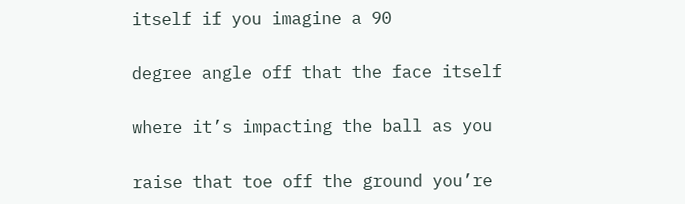itself if you imagine a 90

degree angle off that the face itself

where it’s impacting the ball as you

raise that toe off the ground you’re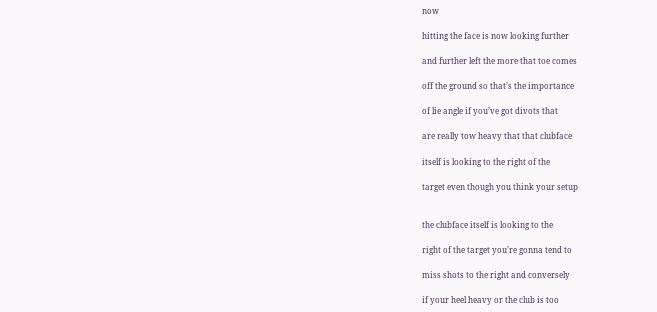now

hitting the face is now looking further

and further left the more that toe comes

off the ground so that’s the importance

of lie angle if you’ve got divots that

are really tow heavy that that clubface

itself is looking to the right of the

target even though you think your setup


the clubface itself is looking to the

right of the target you’re gonna tend to

miss shots to the right and conversely

if your heel heavy or the club is too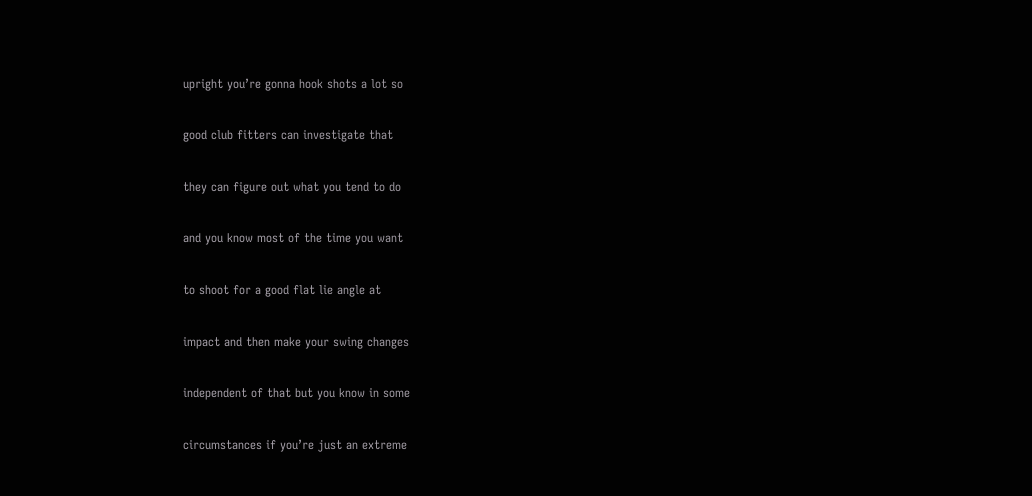upright you’re gonna hook shots a lot so

good club fitters can investigate that

they can figure out what you tend to do

and you know most of the time you want

to shoot for a good flat lie angle at

impact and then make your swing changes

independent of that but you know in some

circumstances if you’re just an extreme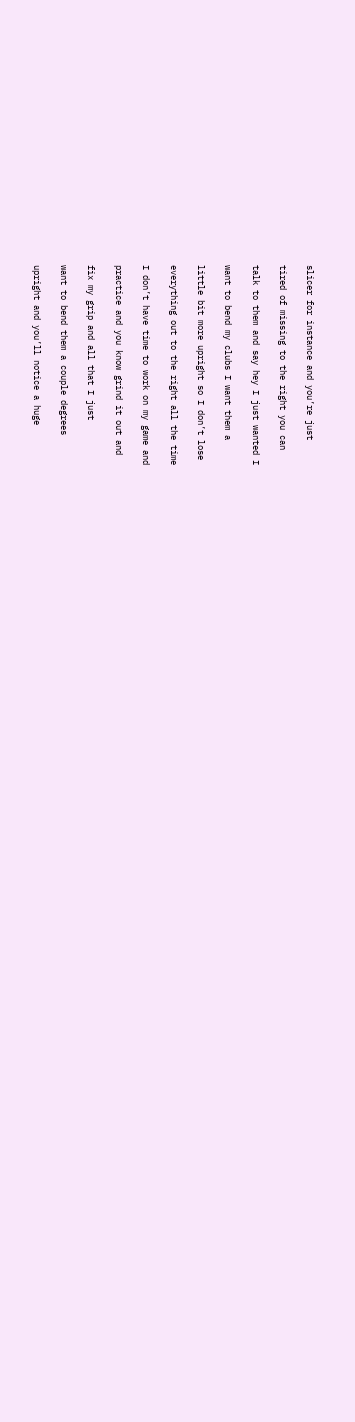slicer for instance and you’re just

tired of missing to the right you can

talk to them and say hey I just wanted I

want to bend my clubs I want them a

little bit more upright so I don’t lose

everything out to the right all the time

I don’t have time to work on my game and

practice and you know grind it out and

fix my grip and all that I just

want to bend them a couple degrees

upright and you’ll notice a huge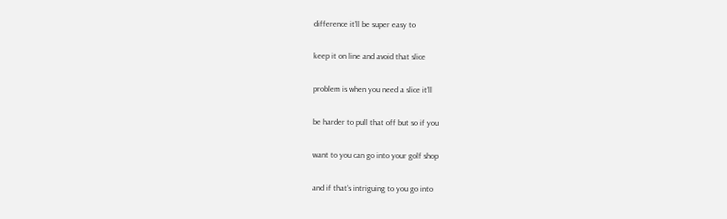difference it’ll be super easy to

keep it on line and avoid that slice

problem is when you need a slice it’ll

be harder to pull that off but so if you

want to you can go into your golf shop

and if that’s intriguing to you go into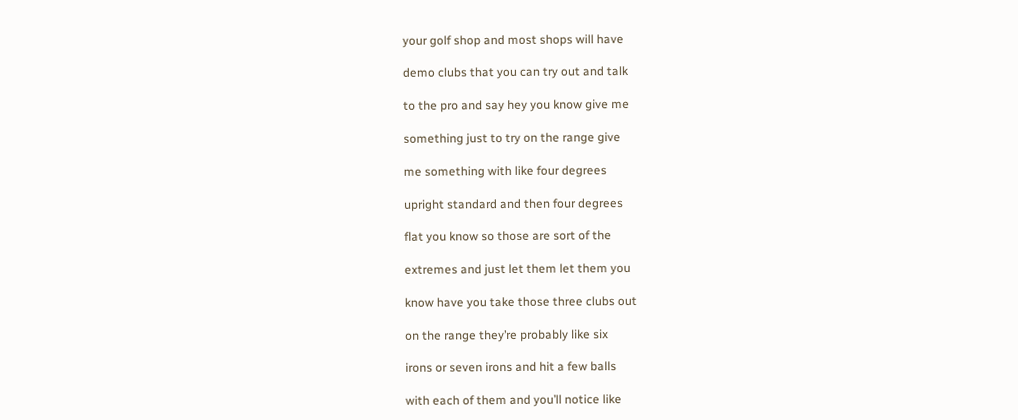your golf shop and most shops will have

demo clubs that you can try out and talk

to the pro and say hey you know give me

something just to try on the range give

me something with like four degrees

upright standard and then four degrees

flat you know so those are sort of the

extremes and just let them let them you

know have you take those three clubs out

on the range they’re probably like six

irons or seven irons and hit a few balls

with each of them and you’ll notice like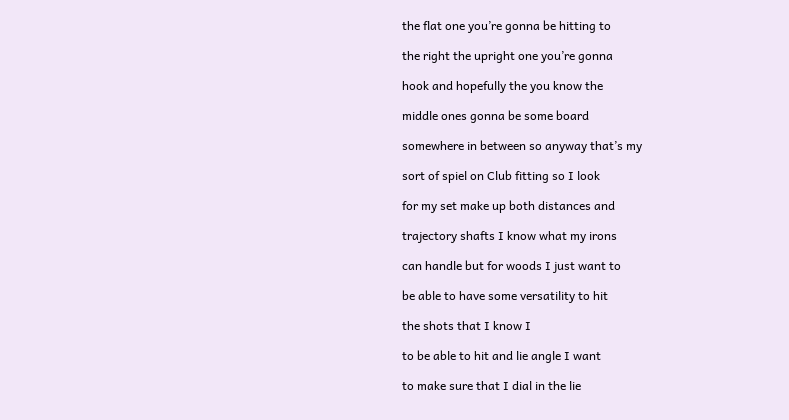the flat one you’re gonna be hitting to

the right the upright one you’re gonna

hook and hopefully the you know the

middle ones gonna be some board

somewhere in between so anyway that’s my

sort of spiel on Club fitting so I look

for my set make up both distances and

trajectory shafts I know what my irons

can handle but for woods I just want to

be able to have some versatility to hit

the shots that I know I

to be able to hit and lie angle I want

to make sure that I dial in the lie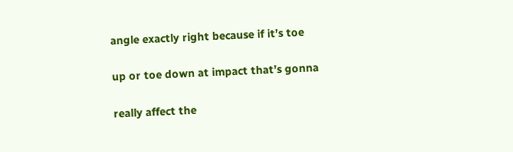angle exactly right because if it’s toe

up or toe down at impact that’s gonna

really affect the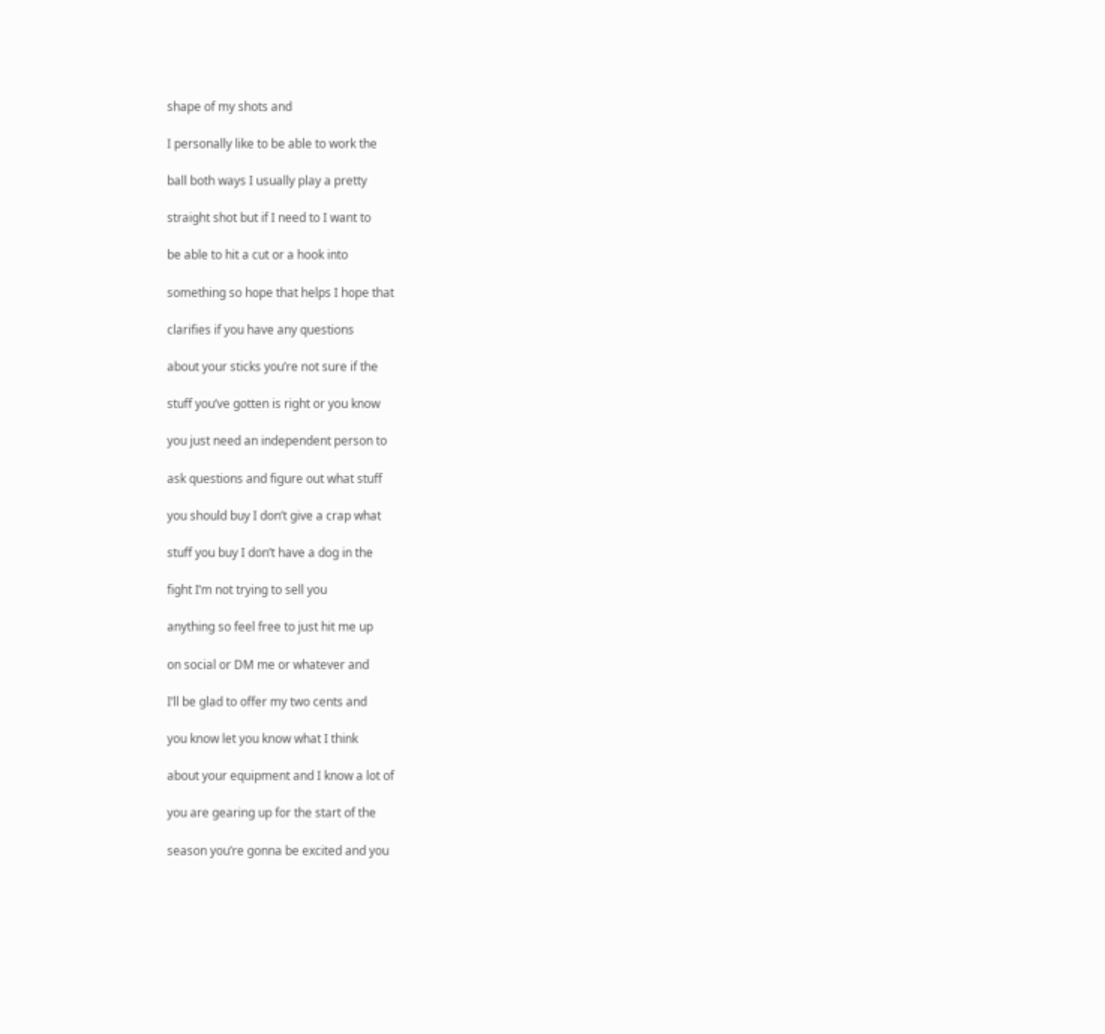shape of my shots and

I personally like to be able to work the

ball both ways I usually play a pretty

straight shot but if I need to I want to

be able to hit a cut or a hook into

something so hope that helps I hope that

clarifies if you have any questions

about your sticks you’re not sure if the

stuff you’ve gotten is right or you know

you just need an independent person to

ask questions and figure out what stuff

you should buy I don’t give a crap what

stuff you buy I don’t have a dog in the

fight I’m not trying to sell you

anything so feel free to just hit me up

on social or DM me or whatever and

I’ll be glad to offer my two cents and

you know let you know what I think

about your equipment and I know a lot of

you are gearing up for the start of the

season you’re gonna be excited and you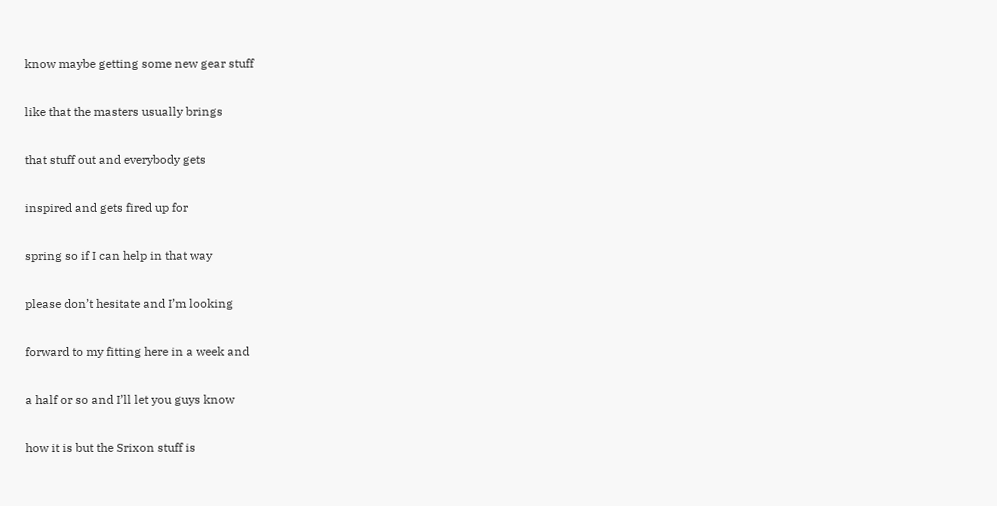know maybe getting some new gear stuff

like that the masters usually brings

that stuff out and everybody gets

inspired and gets fired up for

spring so if I can help in that way

please don’t hesitate and I’m looking

forward to my fitting here in a week and

a half or so and I’ll let you guys know

how it is but the Srixon stuff is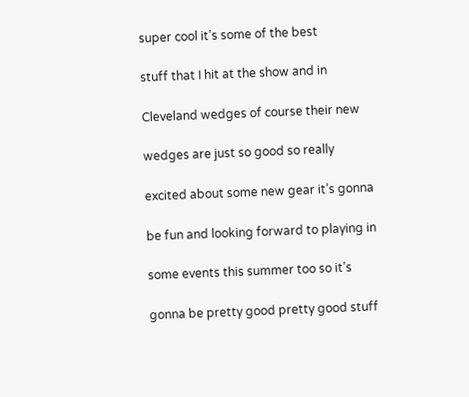super cool it’s some of the best

stuff that I hit at the show and in

Cleveland wedges of course their new

wedges are just so good so really

excited about some new gear it’s gonna

be fun and looking forward to playing in

some events this summer too so it’s

gonna be pretty good pretty good stuff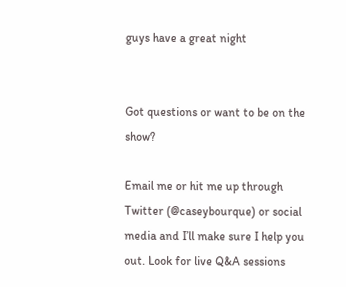guys have a great night


Got questions or want to be on the show?

Email me or hit me up through Twitter (@caseybourque) or social media and I’ll make sure I help you out. Look for live Q&A sessions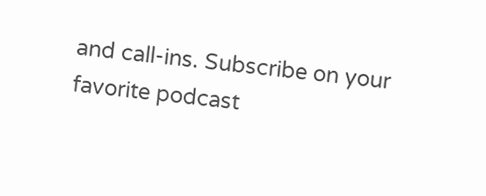and call-ins. Subscribe on your favorite podcast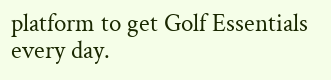platform to get Golf Essentials every day.